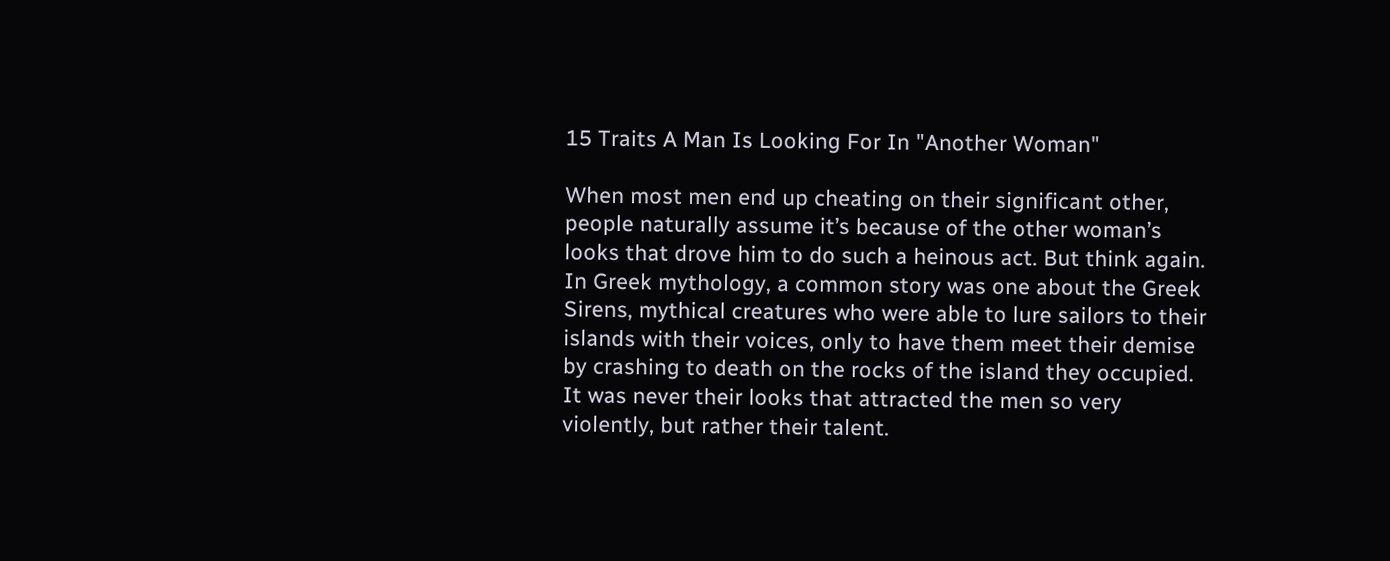15 Traits A Man Is Looking For In "Another Woman"

When most men end up cheating on their significant other, people naturally assume it’s because of the other woman’s looks that drove him to do such a heinous act. But think again. In Greek mythology, a common story was one about the Greek Sirens, mythical creatures who were able to lure sailors to their islands with their voices, only to have them meet their demise by crashing to death on the rocks of the island they occupied. It was never their looks that attracted the men so very violently, but rather their talent.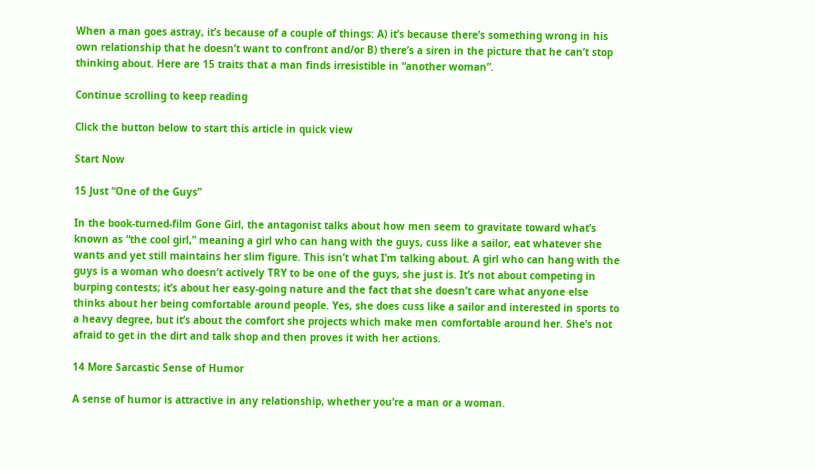When a man goes astray, it’s because of a couple of things: A) it’s because there’s something wrong in his own relationship that he doesn’t want to confront and/or B) there’s a siren in the picture that he can’t stop thinking about. Here are 15 traits that a man finds irresistible in “another woman”.

Continue scrolling to keep reading

Click the button below to start this article in quick view

Start Now

15 Just “One of the Guys”

In the book-turned-film Gone Girl, the antagonist talks about how men seem to gravitate toward what’s known as “the cool girl,” meaning a girl who can hang with the guys, cuss like a sailor, eat whatever she wants and yet still maintains her slim figure. This isn’t what I’m talking about. A girl who can hang with the guys is a woman who doesn’t actively TRY to be one of the guys, she just is. It’s not about competing in burping contests; it’s about her easy-going nature and the fact that she doesn’t care what anyone else thinks about her being comfortable around people. Yes, she does cuss like a sailor and interested in sports to a heavy degree, but it’s about the comfort she projects which make men comfortable around her. She’s not afraid to get in the dirt and talk shop and then proves it with her actions.

14 More Sarcastic Sense of Humor

A sense of humor is attractive in any relationship, whether you’re a man or a woman.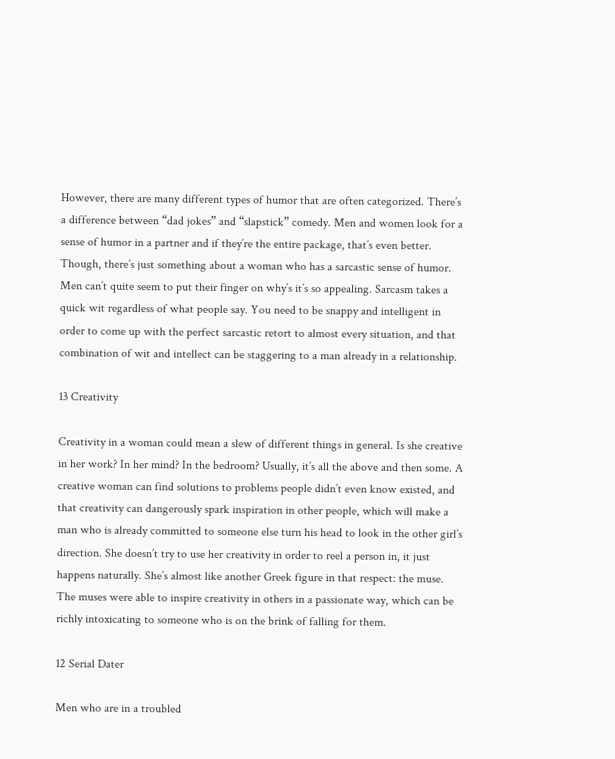However, there are many different types of humor that are often categorized. There’s a difference between “dad jokes” and “slapstick” comedy. Men and women look for a sense of humor in a partner and if they’re the entire package, that’s even better. Though, there’s just something about a woman who has a sarcastic sense of humor. Men can’t quite seem to put their finger on why’s it’s so appealing. Sarcasm takes a quick wit regardless of what people say. You need to be snappy and intelligent in order to come up with the perfect sarcastic retort to almost every situation, and that combination of wit and intellect can be staggering to a man already in a relationship.

13 Creativity

Creativity in a woman could mean a slew of different things in general. Is she creative in her work? In her mind? In the bedroom? Usually, it’s all the above and then some. A creative woman can find solutions to problems people didn’t even know existed, and that creativity can dangerously spark inspiration in other people, which will make a man who is already committed to someone else turn his head to look in the other girl’s direction. She doesn’t try to use her creativity in order to reel a person in, it just happens naturally. She’s almost like another Greek figure in that respect: the muse. The muses were able to inspire creativity in others in a passionate way, which can be richly intoxicating to someone who is on the brink of falling for them.

12 Serial Dater

Men who are in a troubled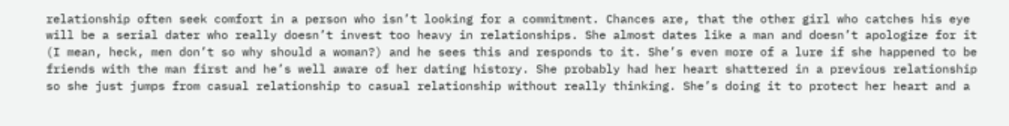relationship often seek comfort in a person who isn’t looking for a commitment. Chances are, that the other girl who catches his eye will be a serial dater who really doesn’t invest too heavy in relationships. She almost dates like a man and doesn’t apologize for it (I mean, heck, men don’t so why should a woman?) and he sees this and responds to it. She’s even more of a lure if she happened to be friends with the man first and he’s well aware of her dating history. She probably had her heart shattered in a previous relationship so she just jumps from casual relationship to casual relationship without really thinking. She’s doing it to protect her heart and a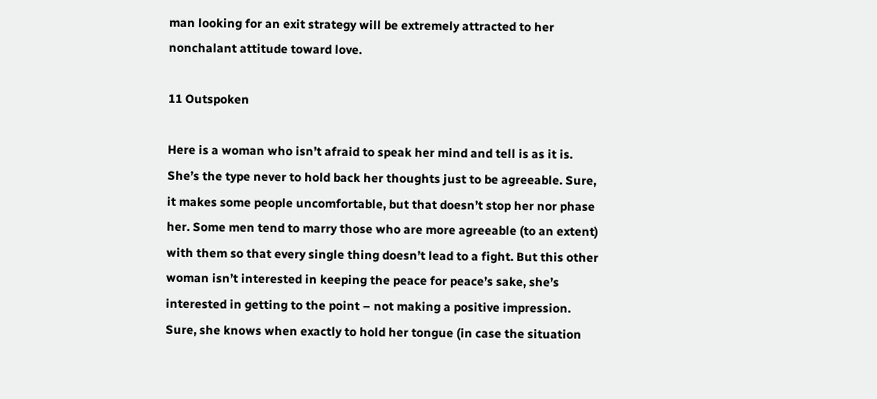man looking for an exit strategy will be extremely attracted to her nonchalant attitude toward love.

11 Outspoken

Here is a woman who isn’t afraid to speak her mind and tell is as it is. She’s the type never to hold back her thoughts just to be agreeable. Sure, it makes some people uncomfortable, but that doesn’t stop her nor phase her. Some men tend to marry those who are more agreeable (to an extent) with them so that every single thing doesn’t lead to a fight. But this other woman isn’t interested in keeping the peace for peace’s sake, she’s interested in getting to the point – not making a positive impression. Sure, she knows when exactly to hold her tongue (in case the situation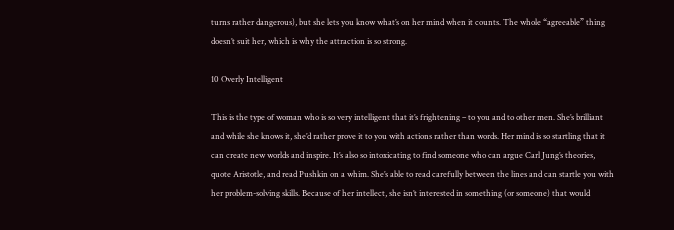turns rather dangerous), but she lets you know what’s on her mind when it counts. The whole “agreeable” thing doesn’t suit her, which is why the attraction is so strong.

10 Overly Intelligent

This is the type of woman who is so very intelligent that it’s frightening – to you and to other men. She’s brilliant and while she knows it, she’d rather prove it to you with actions rather than words. Her mind is so startling that it can create new worlds and inspire. It’s also so intoxicating to find someone who can argue Carl Jung’s theories, quote Aristotle, and read Pushkin on a whim. She’s able to read carefully between the lines and can startle you with her problem-solving skills. Because of her intellect, she isn’t interested in something (or someone) that would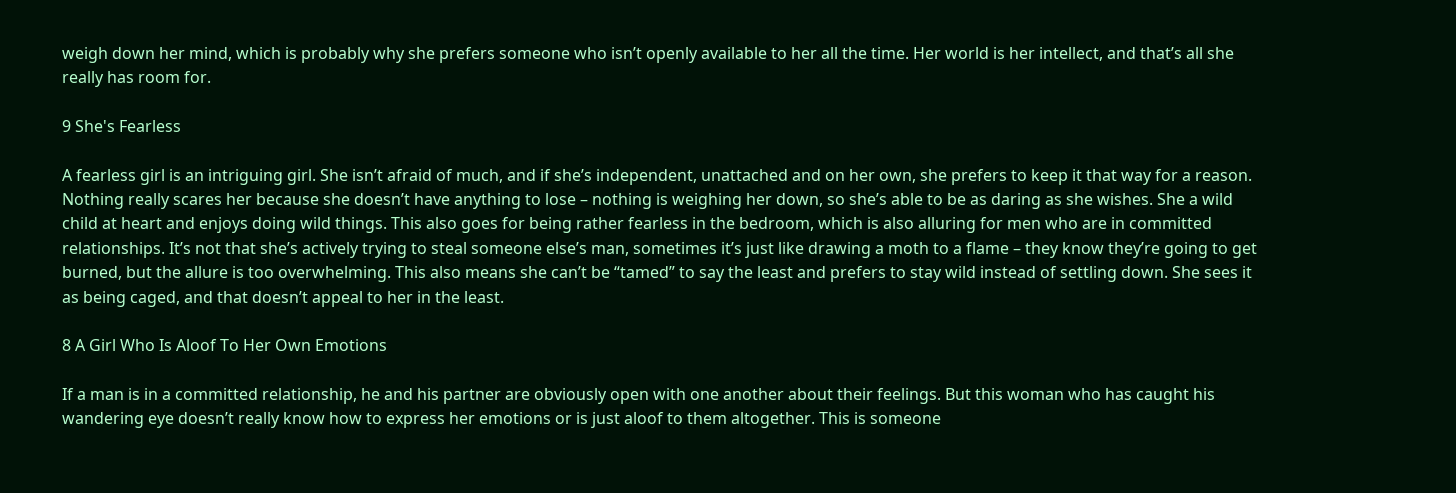weigh down her mind, which is probably why she prefers someone who isn’t openly available to her all the time. Her world is her intellect, and that’s all she really has room for.

9 She's Fearless

A fearless girl is an intriguing girl. She isn’t afraid of much, and if she’s independent, unattached and on her own, she prefers to keep it that way for a reason. Nothing really scares her because she doesn’t have anything to lose – nothing is weighing her down, so she’s able to be as daring as she wishes. She a wild child at heart and enjoys doing wild things. This also goes for being rather fearless in the bedroom, which is also alluring for men who are in committed relationships. It’s not that she’s actively trying to steal someone else’s man, sometimes it’s just like drawing a moth to a flame – they know they’re going to get burned, but the allure is too overwhelming. This also means she can’t be “tamed” to say the least and prefers to stay wild instead of settling down. She sees it as being caged, and that doesn’t appeal to her in the least.

8 A Girl Who Is Aloof To Her Own Emotions

If a man is in a committed relationship, he and his partner are obviously open with one another about their feelings. But this woman who has caught his wandering eye doesn’t really know how to express her emotions or is just aloof to them altogether. This is someone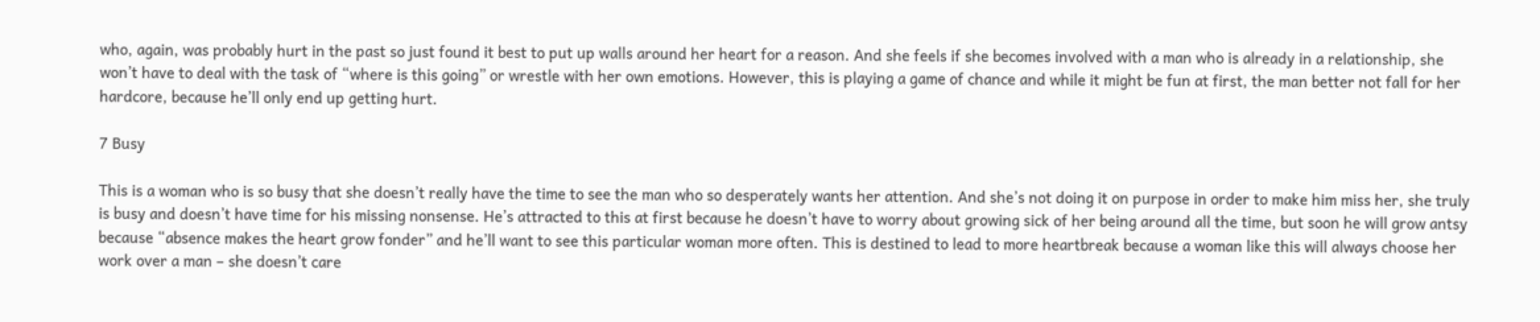who, again, was probably hurt in the past so just found it best to put up walls around her heart for a reason. And she feels if she becomes involved with a man who is already in a relationship, she won’t have to deal with the task of “where is this going” or wrestle with her own emotions. However, this is playing a game of chance and while it might be fun at first, the man better not fall for her hardcore, because he’ll only end up getting hurt.

7 Busy

This is a woman who is so busy that she doesn’t really have the time to see the man who so desperately wants her attention. And she’s not doing it on purpose in order to make him miss her, she truly is busy and doesn’t have time for his missing nonsense. He’s attracted to this at first because he doesn’t have to worry about growing sick of her being around all the time, but soon he will grow antsy because “absence makes the heart grow fonder” and he’ll want to see this particular woman more often. This is destined to lead to more heartbreak because a woman like this will always choose her work over a man – she doesn’t care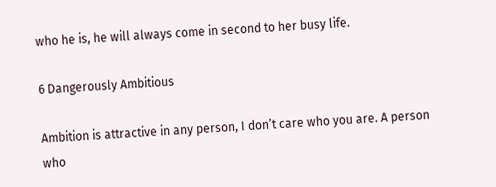who he is, he will always come in second to her busy life.

6 Dangerously Ambitious

Ambition is attractive in any person, I don’t care who you are. A person who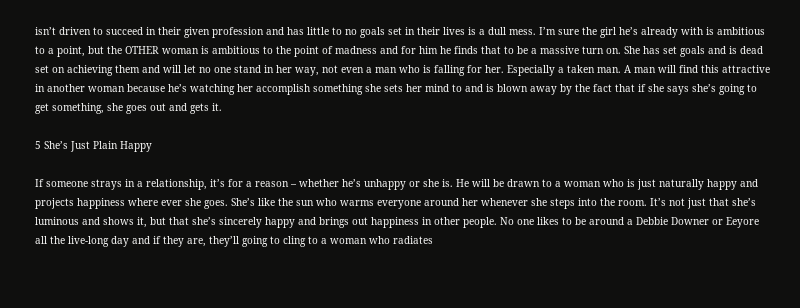isn’t driven to succeed in their given profession and has little to no goals set in their lives is a dull mess. I’m sure the girl he’s already with is ambitious to a point, but the OTHER woman is ambitious to the point of madness and for him he finds that to be a massive turn on. She has set goals and is dead set on achieving them and will let no one stand in her way, not even a man who is falling for her. Especially a taken man. A man will find this attractive in another woman because he’s watching her accomplish something she sets her mind to and is blown away by the fact that if she says she’s going to get something, she goes out and gets it.

5 She’s Just Plain Happy

If someone strays in a relationship, it’s for a reason – whether he’s unhappy or she is. He will be drawn to a woman who is just naturally happy and projects happiness where ever she goes. She’s like the sun who warms everyone around her whenever she steps into the room. It’s not just that she’s luminous and shows it, but that she’s sincerely happy and brings out happiness in other people. No one likes to be around a Debbie Downer or Eeyore all the live-long day and if they are, they’ll going to cling to a woman who radiates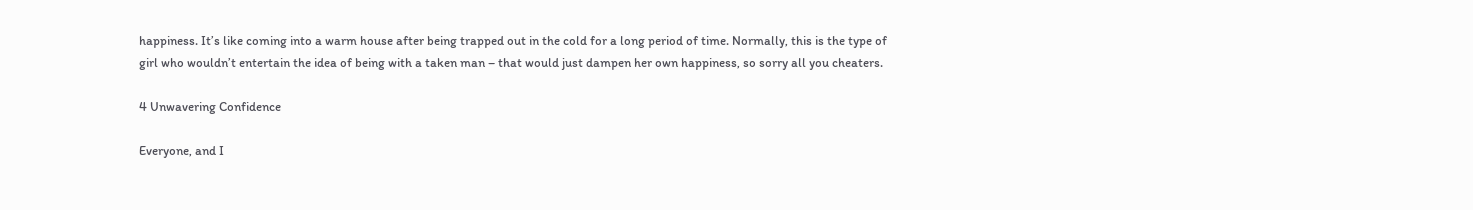happiness. It’s like coming into a warm house after being trapped out in the cold for a long period of time. Normally, this is the type of girl who wouldn’t entertain the idea of being with a taken man – that would just dampen her own happiness, so sorry all you cheaters.

4 Unwavering Confidence

Everyone, and I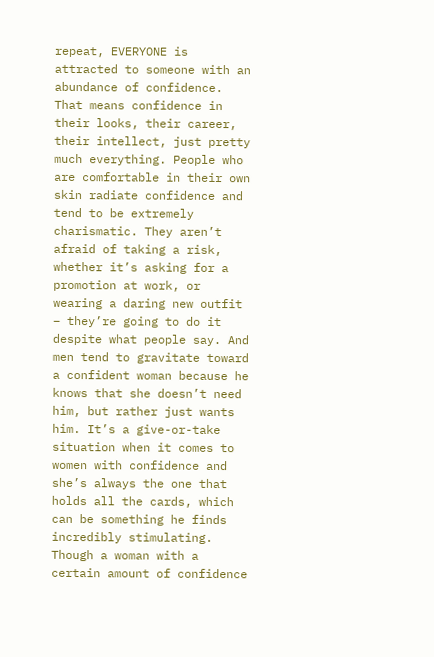repeat, EVERYONE is attracted to someone with an abundance of confidence. That means confidence in their looks, their career, their intellect, just pretty much everything. People who are comfortable in their own skin radiate confidence and tend to be extremely charismatic. They aren’t afraid of taking a risk, whether it’s asking for a promotion at work, or wearing a daring new outfit – they’re going to do it despite what people say. And men tend to gravitate toward a confident woman because he knows that she doesn’t need him, but rather just wants him. It’s a give-or-take situation when it comes to women with confidence and she’s always the one that holds all the cards, which can be something he finds incredibly stimulating. Though a woman with a certain amount of confidence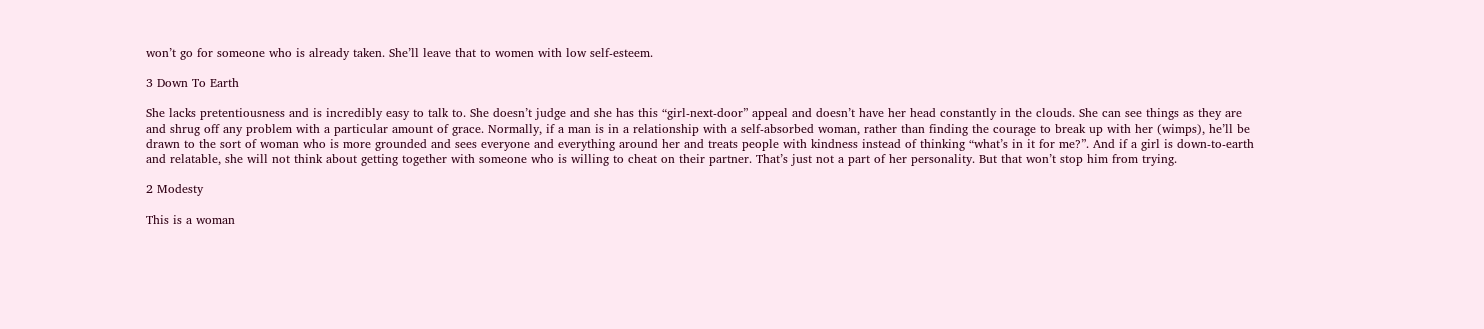won’t go for someone who is already taken. She’ll leave that to women with low self-esteem.

3 Down To Earth

She lacks pretentiousness and is incredibly easy to talk to. She doesn’t judge and she has this “girl-next-door” appeal and doesn’t have her head constantly in the clouds. She can see things as they are and shrug off any problem with a particular amount of grace. Normally, if a man is in a relationship with a self-absorbed woman, rather than finding the courage to break up with her (wimps), he’ll be drawn to the sort of woman who is more grounded and sees everyone and everything around her and treats people with kindness instead of thinking “what’s in it for me?”. And if a girl is down-to-earth and relatable, she will not think about getting together with someone who is willing to cheat on their partner. That’s just not a part of her personality. But that won’t stop him from trying.

2 Modesty

This is a woman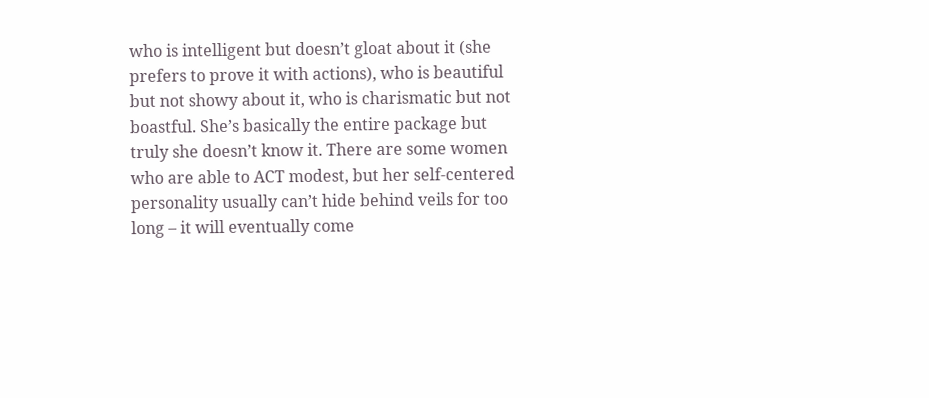who is intelligent but doesn’t gloat about it (she prefers to prove it with actions), who is beautiful but not showy about it, who is charismatic but not boastful. She’s basically the entire package but truly she doesn’t know it. There are some women who are able to ACT modest, but her self-centered personality usually can’t hide behind veils for too long – it will eventually come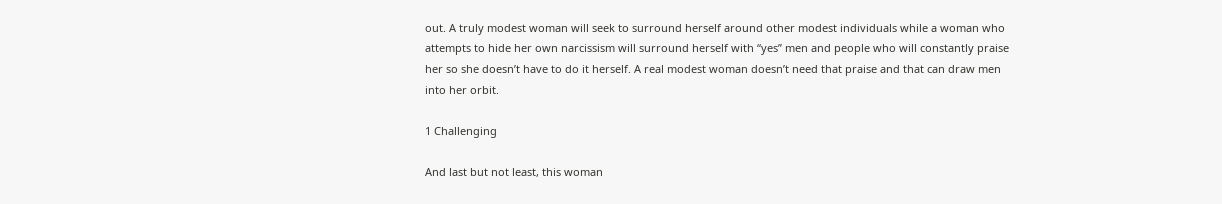out. A truly modest woman will seek to surround herself around other modest individuals while a woman who attempts to hide her own narcissism will surround herself with “yes” men and people who will constantly praise her so she doesn’t have to do it herself. A real modest woman doesn’t need that praise and that can draw men into her orbit.

1 Challenging

And last but not least, this woman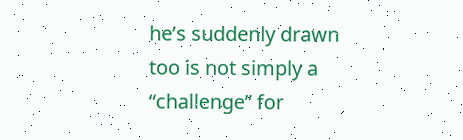he’s suddenly drawn too is not simply a “challenge” for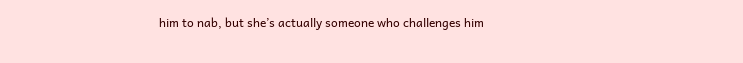him to nab, but she’s actually someone who challenges him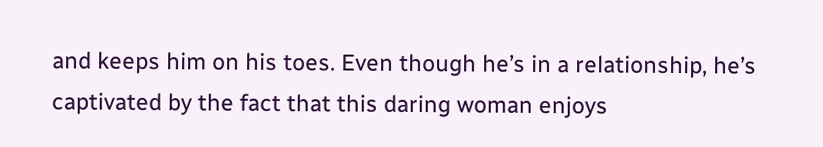and keeps him on his toes. Even though he’s in a relationship, he’s captivated by the fact that this daring woman enjoys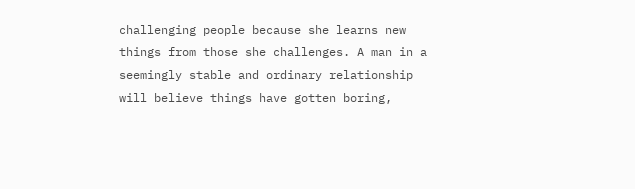challenging people because she learns new things from those she challenges. A man in a seemingly stable and ordinary relationship will believe things have gotten boring,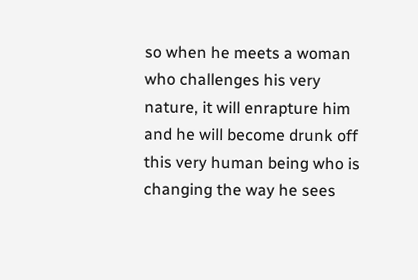so when he meets a woman who challenges his very nature, it will enrapture him and he will become drunk off this very human being who is changing the way he sees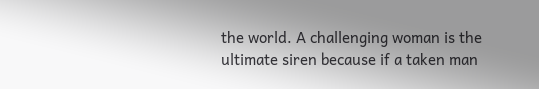the world. A challenging woman is the ultimate siren because if a taken man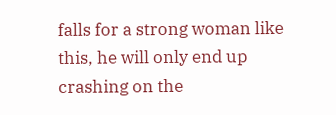falls for a strong woman like this, he will only end up crashing on the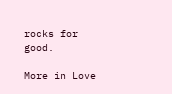rocks for good.

More in Love